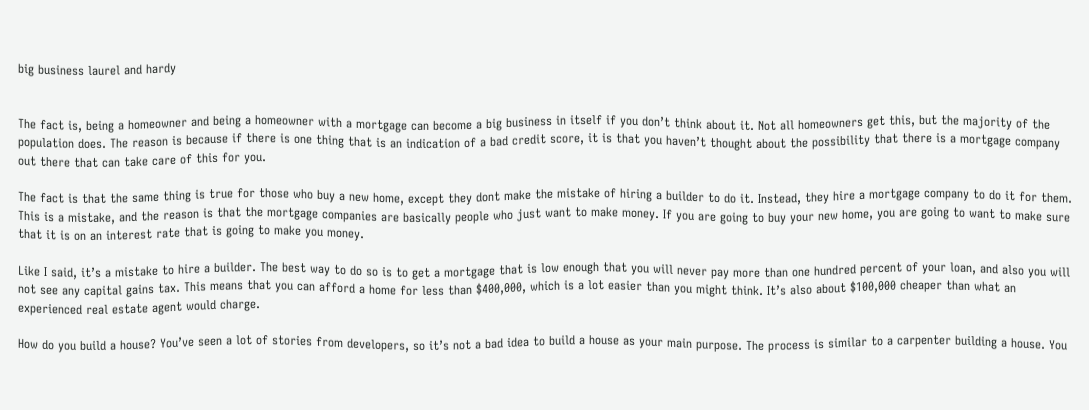big business laurel and hardy


The fact is, being a homeowner and being a homeowner with a mortgage can become a big business in itself if you don’t think about it. Not all homeowners get this, but the majority of the population does. The reason is because if there is one thing that is an indication of a bad credit score, it is that you haven’t thought about the possibility that there is a mortgage company out there that can take care of this for you.

The fact is that the same thing is true for those who buy a new home, except they dont make the mistake of hiring a builder to do it. Instead, they hire a mortgage company to do it for them. This is a mistake, and the reason is that the mortgage companies are basically people who just want to make money. If you are going to buy your new home, you are going to want to make sure that it is on an interest rate that is going to make you money.

Like I said, it’s a mistake to hire a builder. The best way to do so is to get a mortgage that is low enough that you will never pay more than one hundred percent of your loan, and also you will not see any capital gains tax. This means that you can afford a home for less than $400,000, which is a lot easier than you might think. It’s also about $100,000 cheaper than what an experienced real estate agent would charge.

How do you build a house? You’ve seen a lot of stories from developers, so it’s not a bad idea to build a house as your main purpose. The process is similar to a carpenter building a house. You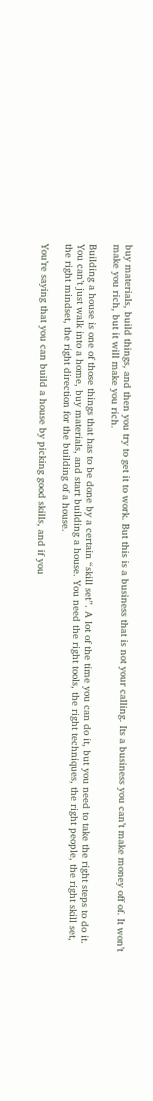buy materials, build things, and then you try to get it to work. But this is a business that is not your calling. Its a business you can’t make money off of. It won’t make you rich, but it will make you rich.

Building a house is one of those things that has to be done by a certain “skill set”. A lot of the time you can do it, but you need to take the right steps to do it. You can’t just walk into a home, buy materials, and start building a house. You need the right tools, the right techniques, the right people, the right skill set, the right mindset, the right direction for the building of a house.

You’re saying that you can build a house by picking good skills, and if you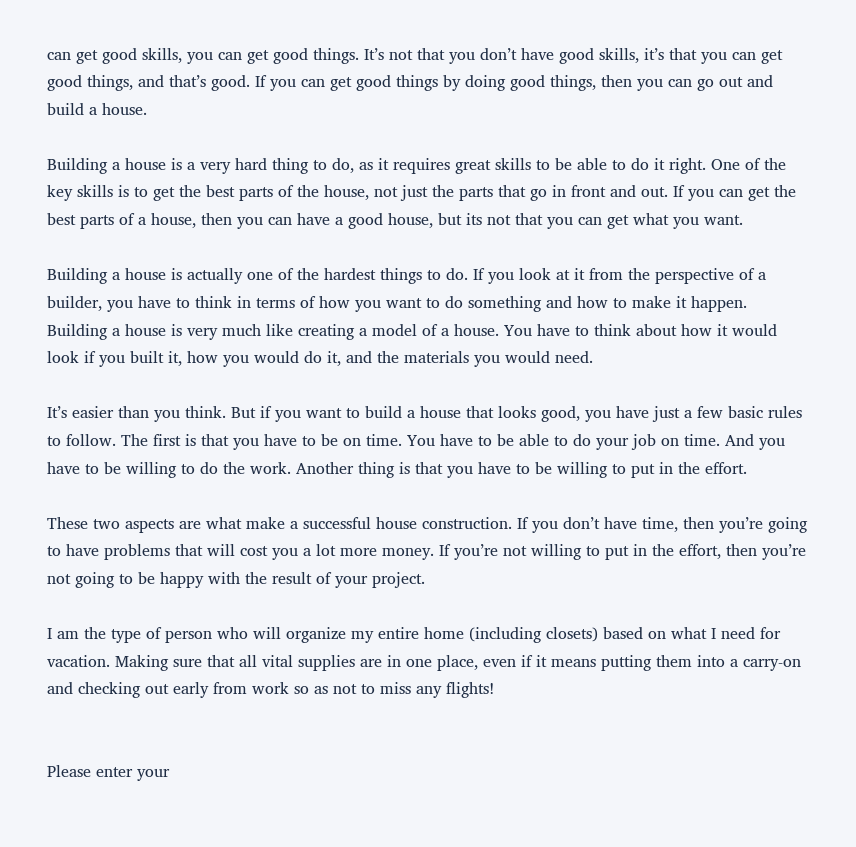can get good skills, you can get good things. It’s not that you don’t have good skills, it’s that you can get good things, and that’s good. If you can get good things by doing good things, then you can go out and build a house.

Building a house is a very hard thing to do, as it requires great skills to be able to do it right. One of the key skills is to get the best parts of the house, not just the parts that go in front and out. If you can get the best parts of a house, then you can have a good house, but its not that you can get what you want.

Building a house is actually one of the hardest things to do. If you look at it from the perspective of a builder, you have to think in terms of how you want to do something and how to make it happen. Building a house is very much like creating a model of a house. You have to think about how it would look if you built it, how you would do it, and the materials you would need.

It’s easier than you think. But if you want to build a house that looks good, you have just a few basic rules to follow. The first is that you have to be on time. You have to be able to do your job on time. And you have to be willing to do the work. Another thing is that you have to be willing to put in the effort.

These two aspects are what make a successful house construction. If you don’t have time, then you’re going to have problems that will cost you a lot more money. If you’re not willing to put in the effort, then you’re not going to be happy with the result of your project.

I am the type of person who will organize my entire home (including closets) based on what I need for vacation. Making sure that all vital supplies are in one place, even if it means putting them into a carry-on and checking out early from work so as not to miss any flights!


Please enter your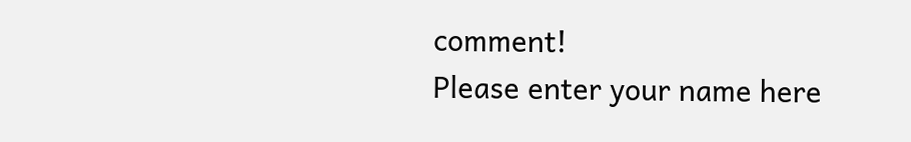comment!
Please enter your name here